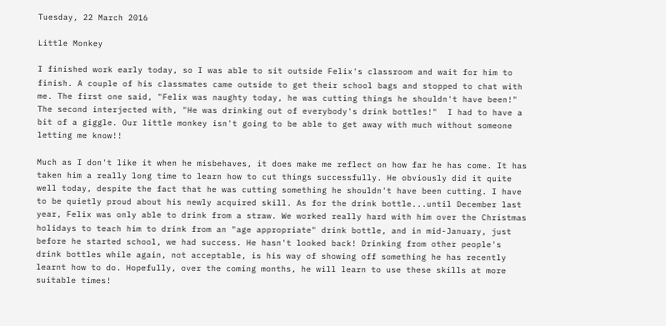Tuesday, 22 March 2016

Little Monkey

I finished work early today, so I was able to sit outside Felix's classroom and wait for him to finish. A couple of his classmates came outside to get their school bags and stopped to chat with me. The first one said, "Felix was naughty today, he was cutting things he shouldn't have been!" The second interjected with, "He was drinking out of everybody's drink bottles!"  I had to have a bit of a giggle. Our little monkey isn't going to be able to get away with much without someone letting me know!!

Much as I don't like it when he misbehaves, it does make me reflect on how far he has come. It has taken him a really long time to learn how to cut things successfully. He obviously did it quite well today, despite the fact that he was cutting something he shouldn't have been cutting. I have to be quietly proud about his newly acquired skill. As for the drink bottle...until December last year, Felix was only able to drink from a straw. We worked really hard with him over the Christmas holidays to teach him to drink from an "age appropriate" drink bottle, and in mid-January, just before he started school, we had success. He hasn't looked back! Drinking from other people's drink bottles while again, not acceptable, is his way of showing off something he has recently learnt how to do. Hopefully, over the coming months, he will learn to use these skills at more suitable times!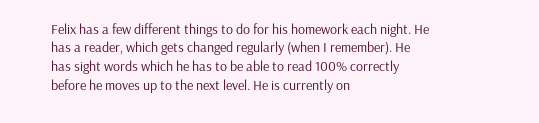Felix has a few different things to do for his homework each night. He has a reader, which gets changed regularly (when I remember). He has sight words which he has to be able to read 100% correctly before he moves up to the next level. He is currently on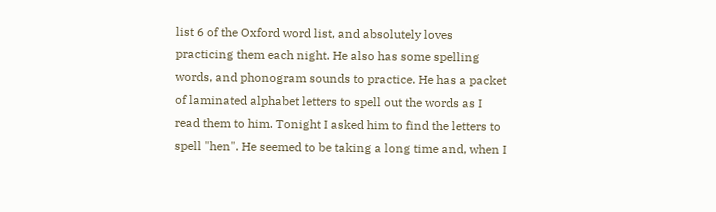list 6 of the Oxford word list, and absolutely loves practicing them each night. He also has some spelling words, and phonogram sounds to practice. He has a packet of laminated alphabet letters to spell out the words as I read them to him. Tonight I asked him to find the letters to spell "hen". He seemed to be taking a long time and, when I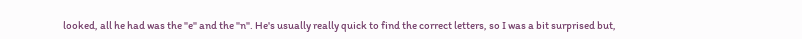looked, all he had was the "e" and the "n". He's usually really quick to find the correct letters, so I was a bit surprised but,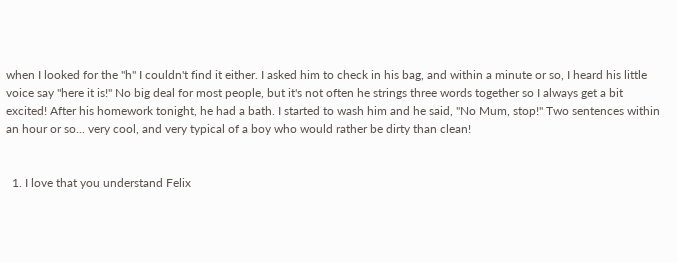when I looked for the "h" I couldn't find it either. I asked him to check in his bag, and within a minute or so, I heard his little voice say "here it is!" No big deal for most people, but it's not often he strings three words together so I always get a bit excited! After his homework tonight, he had a bath. I started to wash him and he said, "No Mum, stop!" Two sentences within an hour or so... very cool, and very typical of a boy who would rather be dirty than clean!


  1. I love that you understand Felix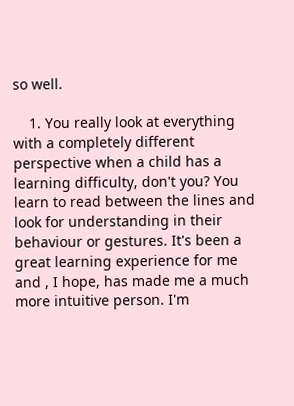so well.

    1. You really look at everything with a completely different perspective when a child has a learning difficulty, don't you? You learn to read between the lines and look for understanding in their behaviour or gestures. It's been a great learning experience for me and , I hope, has made me a much more intuitive person. I'm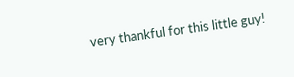very thankful for this little guy!